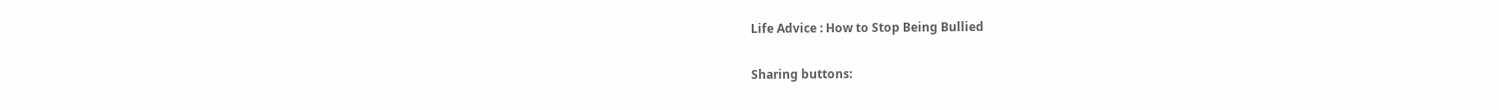Life Advice : How to Stop Being Bullied

Sharing buttons: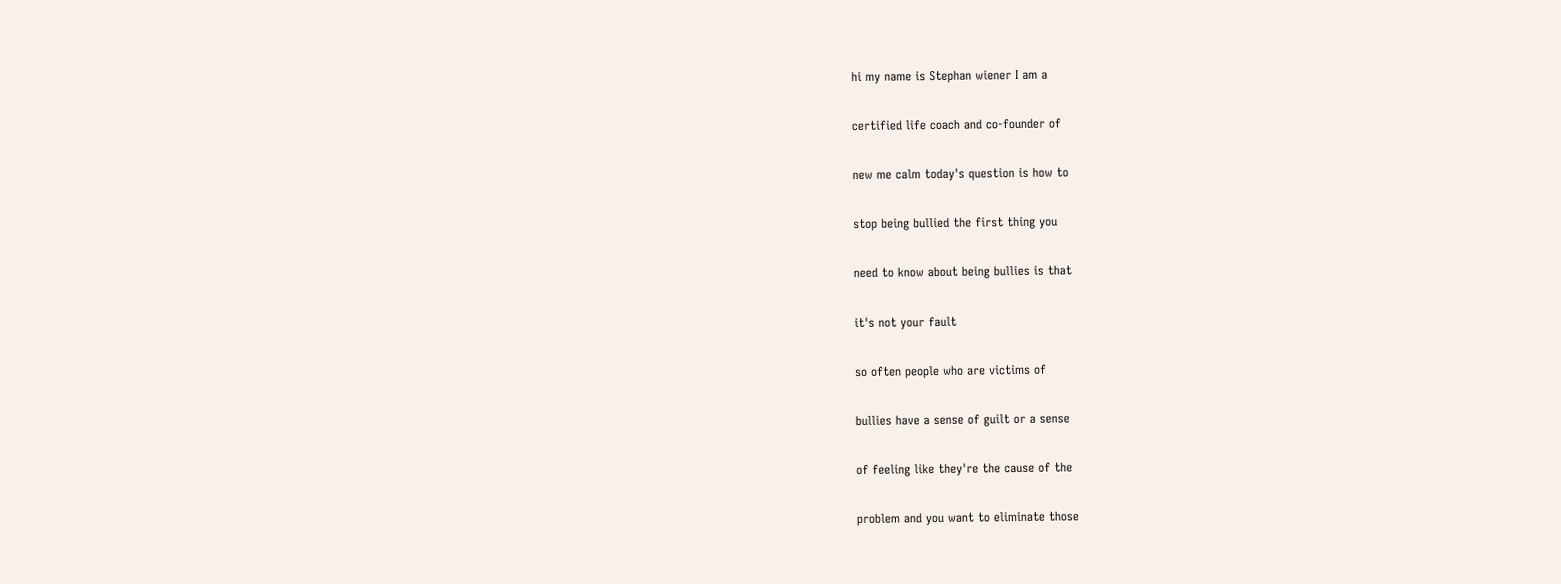hi my name is Stephan wiener I am a

certified life coach and co-founder of

new me calm today's question is how to

stop being bullied the first thing you

need to know about being bullies is that

it's not your fault

so often people who are victims of

bullies have a sense of guilt or a sense

of feeling like they're the cause of the

problem and you want to eliminate those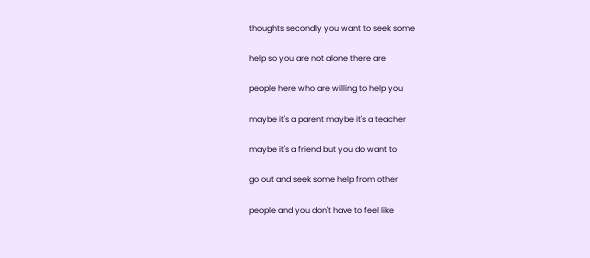thoughts secondly you want to seek some

help so you are not alone there are

people here who are willing to help you

maybe it's a parent maybe it's a teacher

maybe it's a friend but you do want to

go out and seek some help from other

people and you don't have to feel like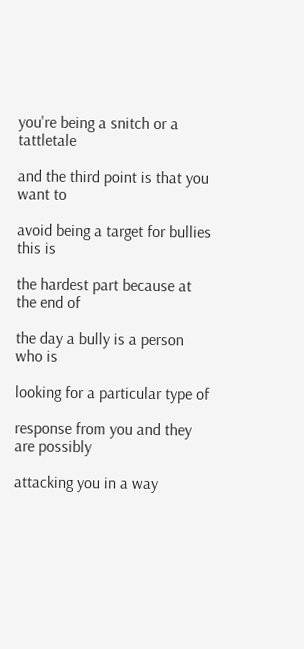you're being a snitch or a tattletale

and the third point is that you want to

avoid being a target for bullies this is

the hardest part because at the end of

the day a bully is a person who is

looking for a particular type of

response from you and they are possibly

attacking you in a way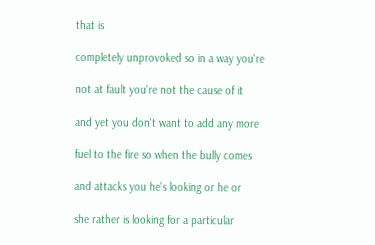that is

completely unprovoked so in a way you're

not at fault you're not the cause of it

and yet you don't want to add any more

fuel to the fire so when the bully comes

and attacks you he's looking or he or

she rather is looking for a particular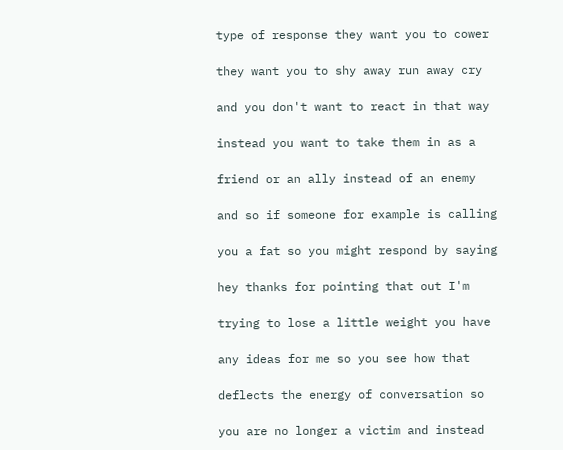type of response they want you to cower

they want you to shy away run away cry

and you don't want to react in that way

instead you want to take them in as a

friend or an ally instead of an enemy

and so if someone for example is calling

you a fat so you might respond by saying

hey thanks for pointing that out I'm

trying to lose a little weight you have

any ideas for me so you see how that

deflects the energy of conversation so

you are no longer a victim and instead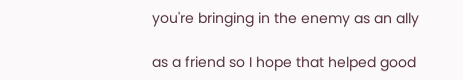you're bringing in the enemy as an ally

as a friend so I hope that helped good